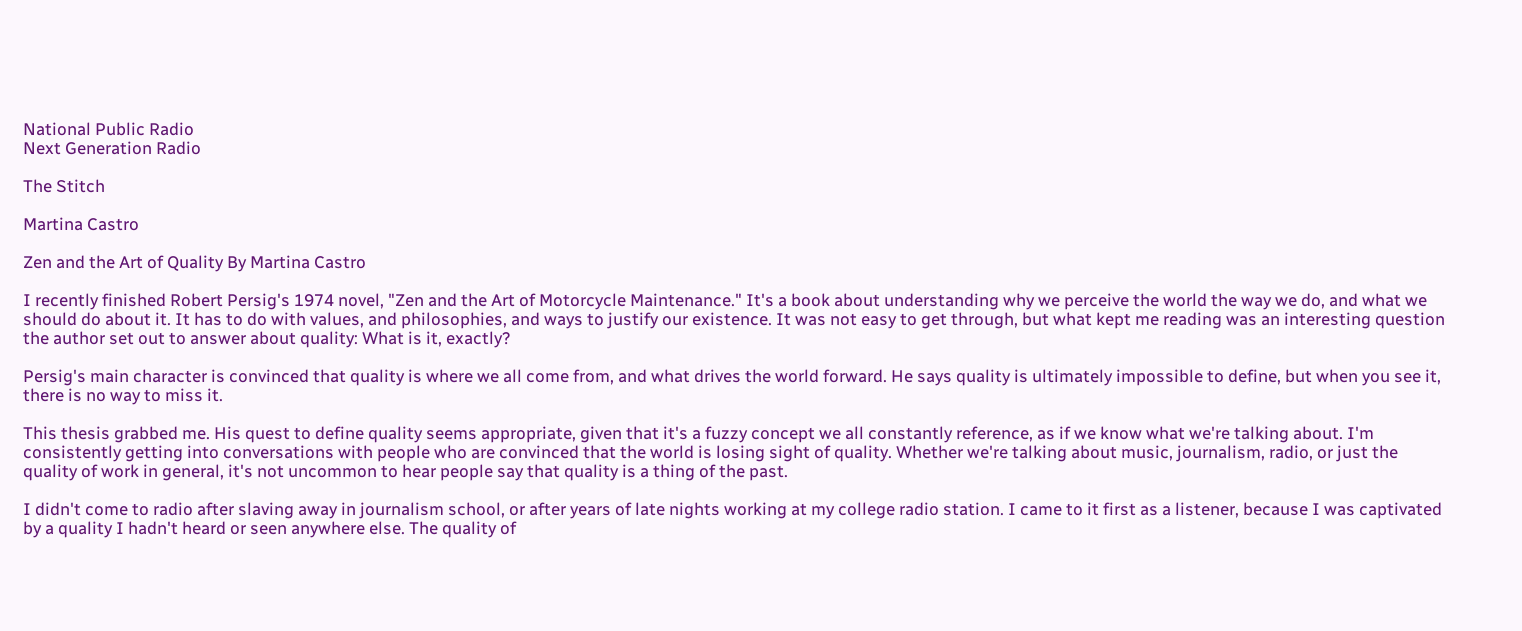National Public Radio
Next Generation Radio

The Stitch

Martina Castro

Zen and the Art of Quality By Martina Castro

I recently finished Robert Persig's 1974 novel, "Zen and the Art of Motorcycle Maintenance." It's a book about understanding why we perceive the world the way we do, and what we should do about it. It has to do with values, and philosophies, and ways to justify our existence. It was not easy to get through, but what kept me reading was an interesting question the author set out to answer about quality: What is it, exactly?

Persig's main character is convinced that quality is where we all come from, and what drives the world forward. He says quality is ultimately impossible to define, but when you see it, there is no way to miss it.

This thesis grabbed me. His quest to define quality seems appropriate, given that it's a fuzzy concept we all constantly reference, as if we know what we're talking about. I'm consistently getting into conversations with people who are convinced that the world is losing sight of quality. Whether we're talking about music, journalism, radio, or just the quality of work in general, it's not uncommon to hear people say that quality is a thing of the past.

I didn't come to radio after slaving away in journalism school, or after years of late nights working at my college radio station. I came to it first as a listener, because I was captivated by a quality I hadn't heard or seen anywhere else. The quality of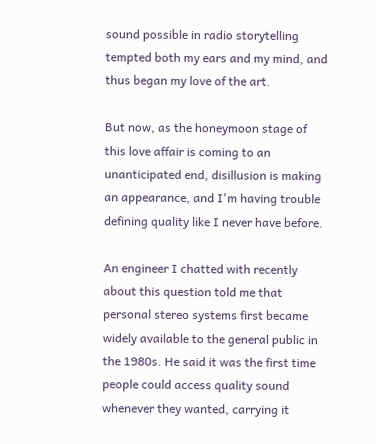sound possible in radio storytelling tempted both my ears and my mind, and thus began my love of the art.

But now, as the honeymoon stage of this love affair is coming to an unanticipated end, disillusion is making an appearance, and I'm having trouble defining quality like I never have before.

An engineer I chatted with recently about this question told me that personal stereo systems first became widely available to the general public in the 1980s. He said it was the first time people could access quality sound whenever they wanted, carrying it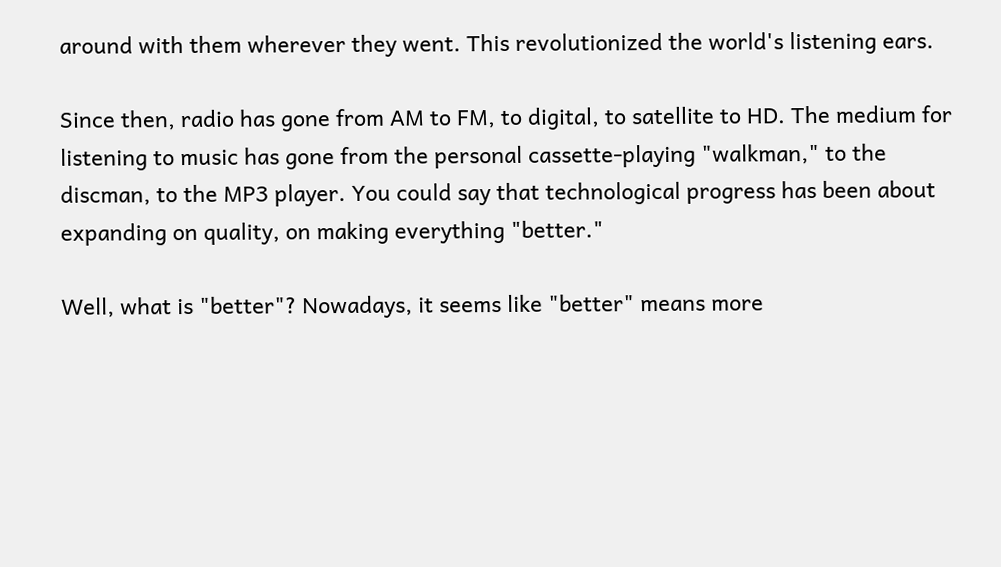around with them wherever they went. This revolutionized the world's listening ears.

Since then, radio has gone from AM to FM, to digital, to satellite to HD. The medium for listening to music has gone from the personal cassette-playing "walkman," to the discman, to the MP3 player. You could say that technological progress has been about expanding on quality, on making everything "better."

Well, what is "better"? Nowadays, it seems like "better" means more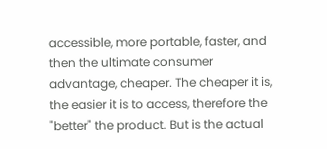accessible, more portable, faster, and then the ultimate consumer advantage, cheaper. The cheaper it is, the easier it is to access, therefore the "better" the product. But is the actual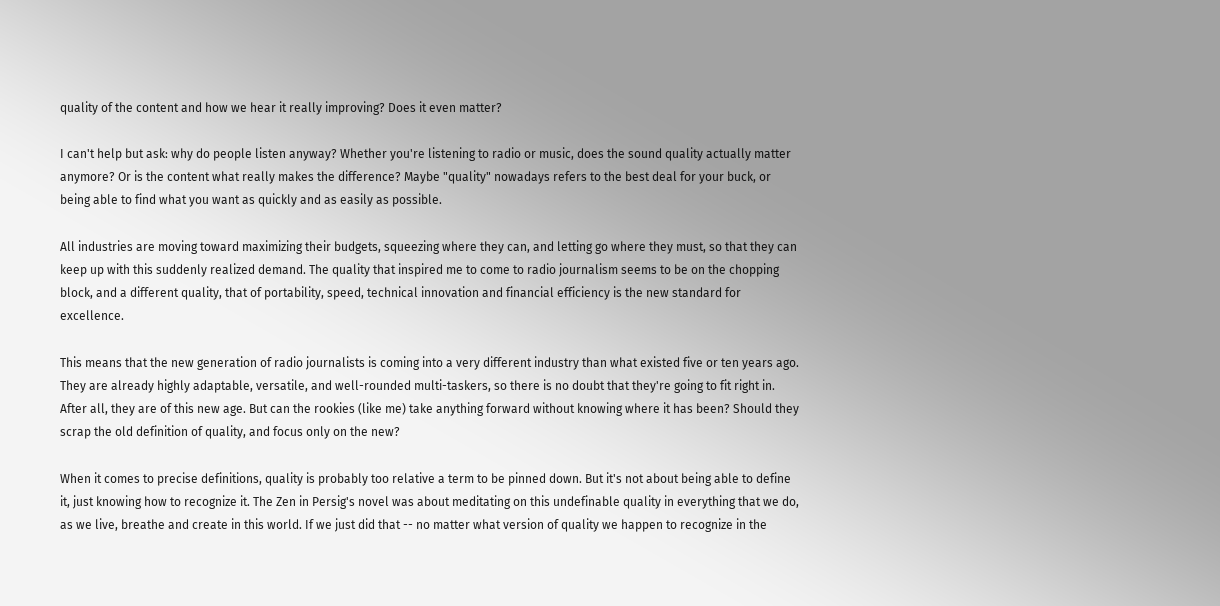quality of the content and how we hear it really improving? Does it even matter?

I can't help but ask: why do people listen anyway? Whether you're listening to radio or music, does the sound quality actually matter anymore? Or is the content what really makes the difference? Maybe "quality" nowadays refers to the best deal for your buck, or being able to find what you want as quickly and as easily as possible.

All industries are moving toward maximizing their budgets, squeezing where they can, and letting go where they must, so that they can keep up with this suddenly realized demand. The quality that inspired me to come to radio journalism seems to be on the chopping block, and a different quality, that of portability, speed, technical innovation and financial efficiency is the new standard for excellence.

This means that the new generation of radio journalists is coming into a very different industry than what existed five or ten years ago. They are already highly adaptable, versatile, and well-rounded multi-taskers, so there is no doubt that they're going to fit right in. After all, they are of this new age. But can the rookies (like me) take anything forward without knowing where it has been? Should they scrap the old definition of quality, and focus only on the new?

When it comes to precise definitions, quality is probably too relative a term to be pinned down. But it's not about being able to define it, just knowing how to recognize it. The Zen in Persig's novel was about meditating on this undefinable quality in everything that we do, as we live, breathe and create in this world. If we just did that -- no matter what version of quality we happen to recognize in the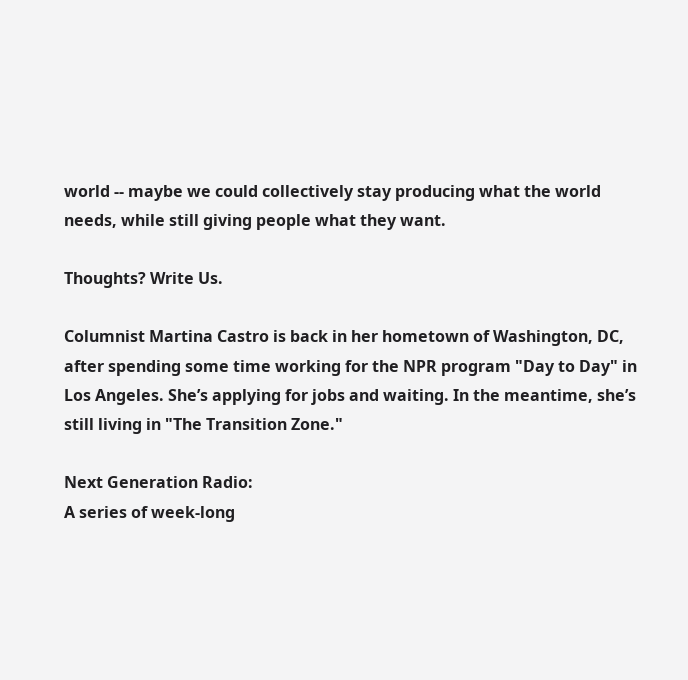world -- maybe we could collectively stay producing what the world needs, while still giving people what they want.

Thoughts? Write Us.

Columnist Martina Castro is back in her hometown of Washington, DC, after spending some time working for the NPR program "Day to Day" in Los Angeles. She’s applying for jobs and waiting. In the meantime, she’s still living in "The Transition Zone."

Next Generation Radio:
A series of week-long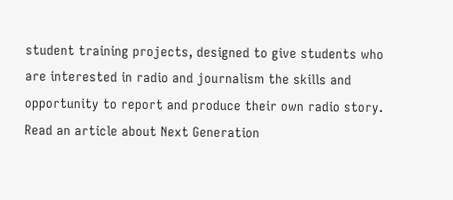student training projects, designed to give students who are interested in radio and journalism the skills and opportunity to report and produce their own radio story.
Read an article about Next Generation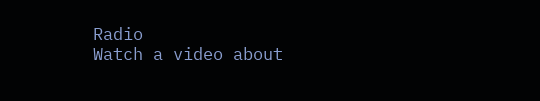Radio
Watch a video about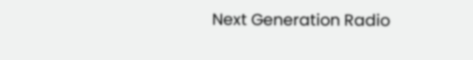Next Generation Radio